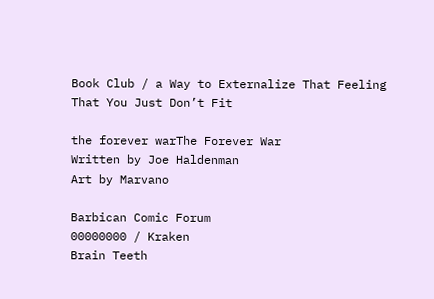Book Club / a Way to Externalize That Feeling That You Just Don’t Fit

the forever warThe Forever War
Written by Joe Haldenman
Art by Marvano

Barbican Comic Forum
00000000 / Kraken
Brain Teeth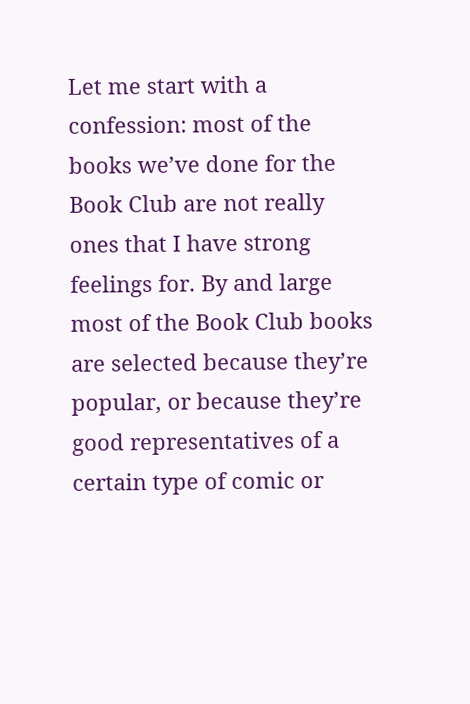Let me start with a confession: most of the books we’ve done for the Book Club are not really ones that I have strong feelings for. By and large most of the Book Club books are selected because they’re popular, or because they’re good representatives of a certain type of comic or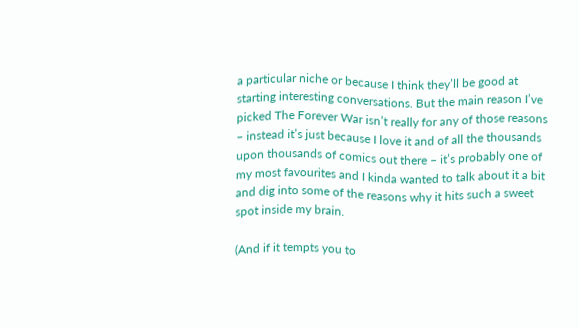a particular niche or because I think they’ll be good at starting interesting conversations. But the main reason I’ve picked The Forever War isn’t really for any of those reasons – instead it’s just because I love it and of all the thousands upon thousands of comics out there – it’s probably one of my most favourites and I kinda wanted to talk about it a bit and dig into some of the reasons why it hits such a sweet spot inside my brain.

(And if it tempts you to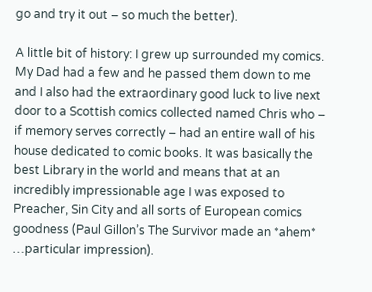go and try it out – so much the better).

A little bit of history: I grew up surrounded my comics. My Dad had a few and he passed them down to me and I also had the extraordinary good luck to live next door to a Scottish comics collected named Chris who – if memory serves correctly – had an entire wall of his house dedicated to comic books. It was basically the best Library in the world and means that at an incredibly impressionable age I was exposed to Preacher, Sin City and all sorts of European comics goodness (Paul Gillon’s The Survivor made an *ahem* …particular impression).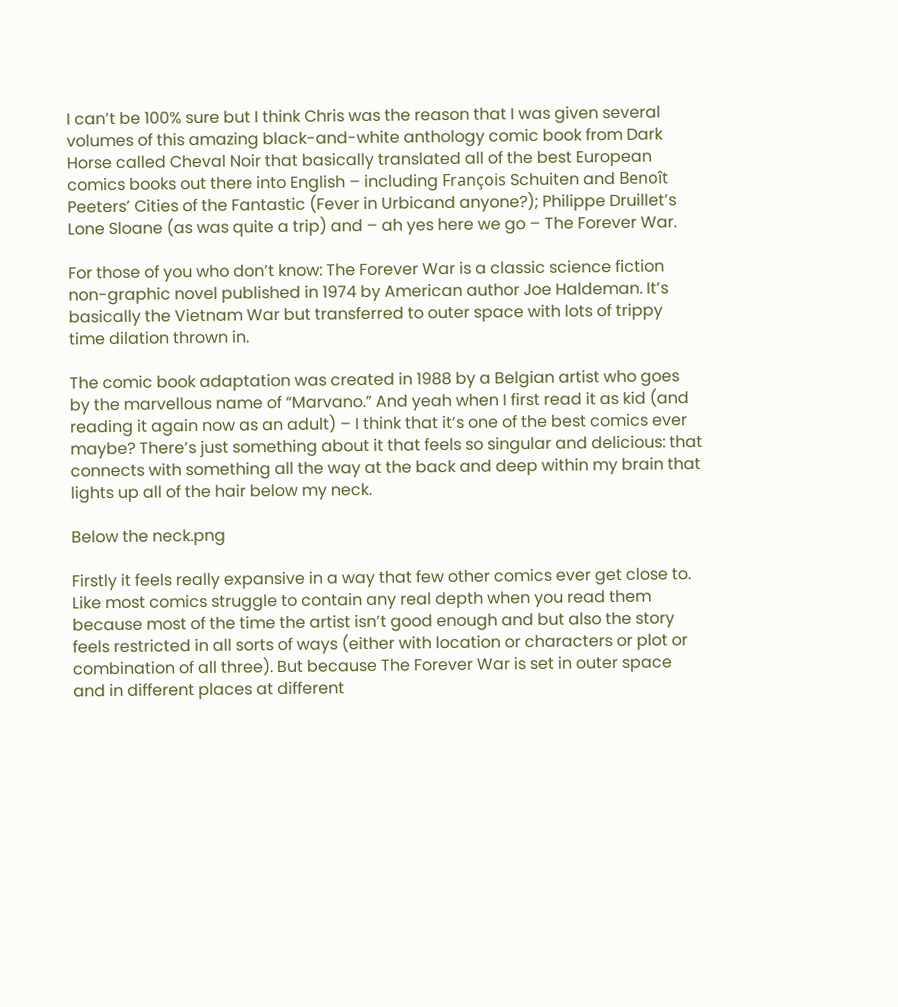I can’t be 100% sure but I think Chris was the reason that I was given several volumes of this amazing black-and-white anthology comic book from Dark Horse called Cheval Noir that basically translated all of the best European comics books out there into English – including François Schuiten and Benoît Peeters’ Cities of the Fantastic (Fever in Urbicand anyone?); Philippe Druillet’s Lone Sloane (as was quite a trip) and – ah yes here we go – The Forever War.

For those of you who don’t know: The Forever War is a classic science fiction non-graphic novel published in 1974 by American author Joe Haldeman. It’s basically the Vietnam War but transferred to outer space with lots of trippy time dilation thrown in.

The comic book adaptation was created in 1988 by a Belgian artist who goes by the marvellous name of “Marvano.” And yeah when I first read it as kid (and reading it again now as an adult) – I think that it’s one of the best comics ever maybe? There’s just something about it that feels so singular and delicious: that connects with something all the way at the back and deep within my brain that lights up all of the hair below my neck.

Below the neck.png

Firstly it feels really expansive in a way that few other comics ever get close to. Like most comics struggle to contain any real depth when you read them because most of the time the artist isn’t good enough and but also the story feels restricted in all sorts of ways (either with location or characters or plot or combination of all three). But because The Forever War is set in outer space and in different places at different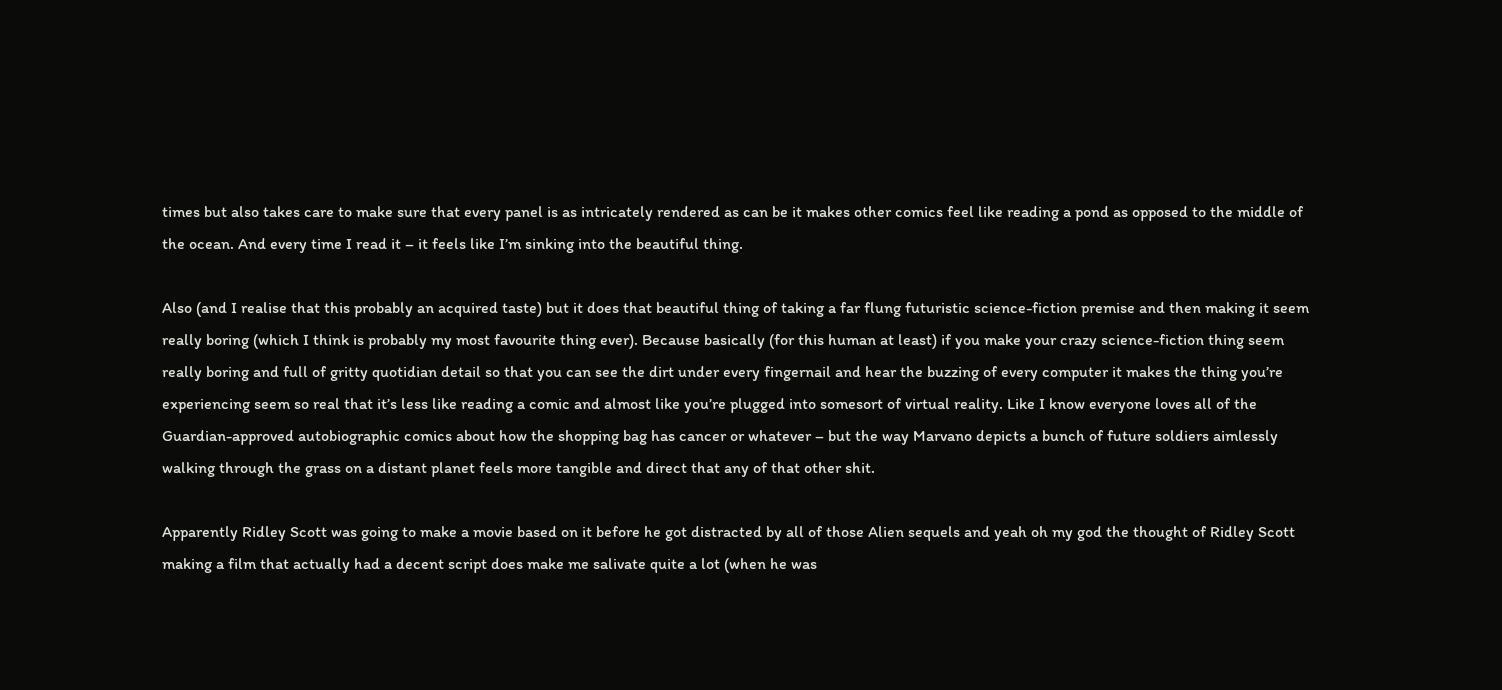times but also takes care to make sure that every panel is as intricately rendered as can be it makes other comics feel like reading a pond as opposed to the middle of the ocean. And every time I read it – it feels like I’m sinking into the beautiful thing.

Also (and I realise that this probably an acquired taste) but it does that beautiful thing of taking a far flung futuristic science-fiction premise and then making it seem really boring (which I think is probably my most favourite thing ever). Because basically (for this human at least) if you make your crazy science-fiction thing seem really boring and full of gritty quotidian detail so that you can see the dirt under every fingernail and hear the buzzing of every computer it makes the thing you’re experiencing seem so real that it’s less like reading a comic and almost like you’re plugged into somesort of virtual reality. Like I know everyone loves all of the Guardian-approved autobiographic comics about how the shopping bag has cancer or whatever – but the way Marvano depicts a bunch of future soldiers aimlessly walking through the grass on a distant planet feels more tangible and direct that any of that other shit.

Apparently Ridley Scott was going to make a movie based on it before he got distracted by all of those Alien sequels and yeah oh my god the thought of Ridley Scott making a film that actually had a decent script does make me salivate quite a lot (when he was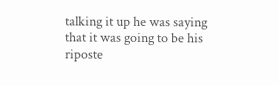talking it up he was saying that it was going to be his riposte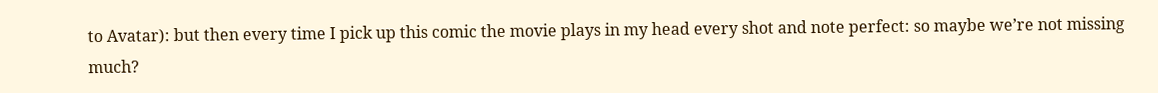to Avatar): but then every time I pick up this comic the movie plays in my head every shot and note perfect: so maybe we’re not missing much?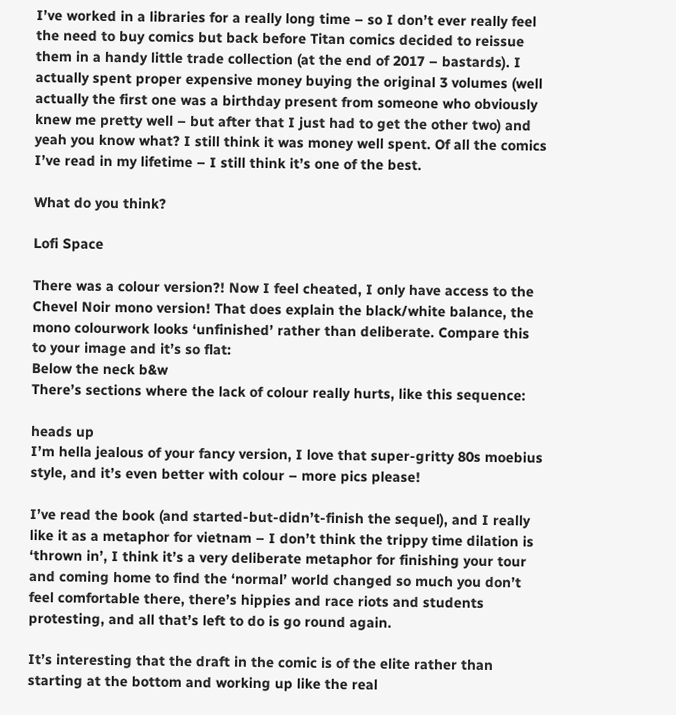I’ve worked in a libraries for a really long time – so I don’t ever really feel the need to buy comics but back before Titan comics decided to reissue them in a handy little trade collection (at the end of 2017 – bastards). I actually spent proper expensive money buying the original 3 volumes (well actually the first one was a birthday present from someone who obviously knew me pretty well – but after that I just had to get the other two) and yeah you know what? I still think it was money well spent. Of all the comics I’ve read in my lifetime – I still think it’s one of the best.

What do you think?

Lofi Space

There was a colour version?! Now I feel cheated, I only have access to the Chevel Noir mono version! That does explain the black/white balance, the mono colourwork looks ‘unfinished’ rather than deliberate. Compare this to your image and it’s so flat:
Below the neck b&w
There’s sections where the lack of colour really hurts, like this sequence:

heads up
I’m hella jealous of your fancy version, I love that super-gritty 80s moebius style, and it’s even better with colour – more pics please!

I’ve read the book (and started-but-didn’t-finish the sequel), and I really like it as a metaphor for vietnam – I don’t think the trippy time dilation is ‘thrown in’, I think it’s a very deliberate metaphor for finishing your tour and coming home to find the ‘normal’ world changed so much you don’t feel comfortable there, there’s hippies and race riots and students protesting, and all that’s left to do is go round again.

It’s interesting that the draft in the comic is of the elite rather than starting at the bottom and working up like the real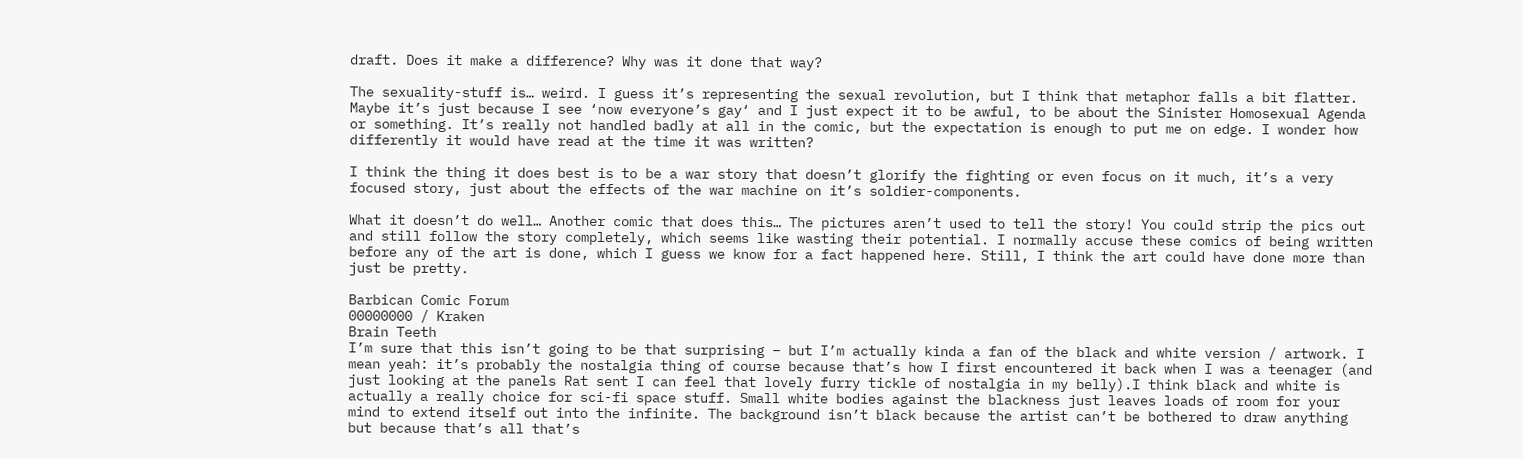draft. Does it make a difference? Why was it done that way?

The sexuality-stuff is… weird. I guess it’s representing the sexual revolution, but I think that metaphor falls a bit flatter. Maybe it’s just because I see ‘now everyone’s gay‘ and I just expect it to be awful, to be about the Sinister Homosexual Agenda or something. It’s really not handled badly at all in the comic, but the expectation is enough to put me on edge. I wonder how differently it would have read at the time it was written?

I think the thing it does best is to be a war story that doesn’t glorify the fighting or even focus on it much, it’s a very focused story, just about the effects of the war machine on it’s soldier-components.

What it doesn’t do well… Another comic that does this… The pictures aren’t used to tell the story! You could strip the pics out and still follow the story completely, which seems like wasting their potential. I normally accuse these comics of being written before any of the art is done, which I guess we know for a fact happened here. Still, I think the art could have done more than just be pretty.

Barbican Comic Forum
00000000 / Kraken
Brain Teeth
I’m sure that this isn’t going to be that surprising – but I’m actually kinda a fan of the black and white version / artwork. I mean yeah: it’s probably the nostalgia thing of course because that’s how I first encountered it back when I was a teenager (and just looking at the panels Rat sent I can feel that lovely furry tickle of nostalgia in my belly).I think black and white is actually a really choice for sci-fi space stuff. Small white bodies against the blackness just leaves loads of room for your mind to extend itself out into the infinite. The background isn’t black because the artist can’t be bothered to draw anything but because that’s all that’s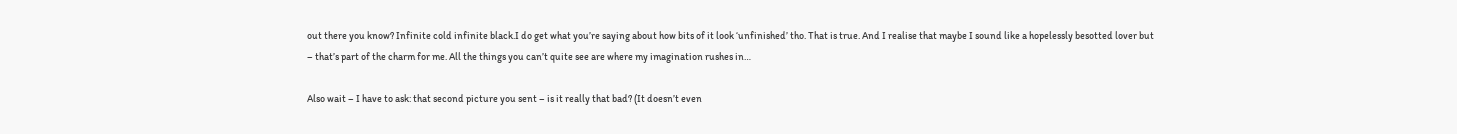out there you know? Infinite cold infinite black.I do get what you’re saying about how bits of it look ‘unfinished’ tho. That is true. And I realise that maybe I sound like a hopelessly besotted lover but – that’s part of the charm for me. All the things you can’t quite see are where my imagination rushes in…

Also wait – I have to ask: that second picture you sent – is it really that bad? (It doesn’t even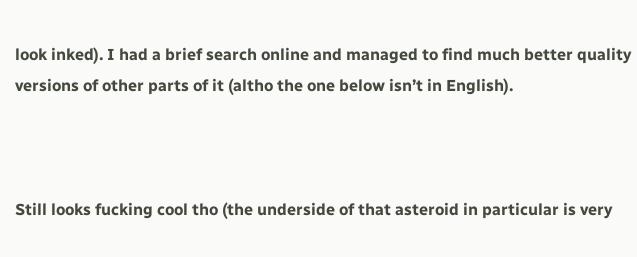look inked). I had a brief search online and managed to find much better quality versions of other parts of it (altho the one below isn’t in English).



Still looks fucking cool tho (the underside of that asteroid in particular is very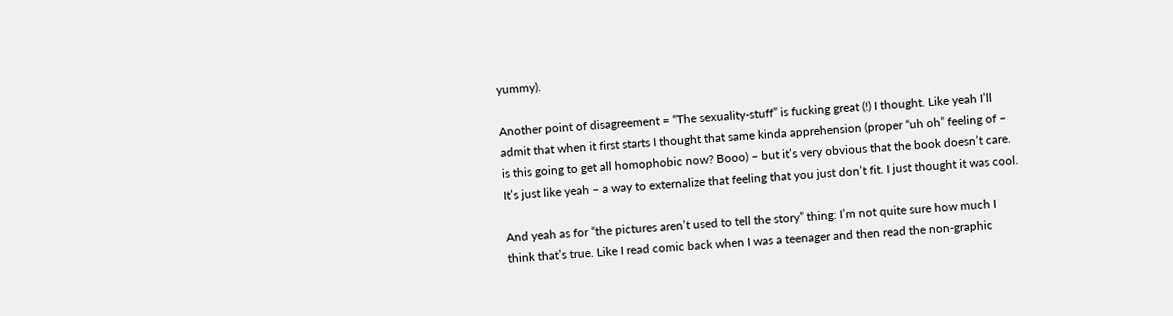yummy).

Another point of disagreement = “The sexuality-stuff” is fucking great (!) I thought. Like yeah I’ll admit that when it first starts I thought that same kinda apprehension (proper “uh oh” feeling of – is this going to get all homophobic now? Booo) – but it’s very obvious that the book doesn’t care. It’s just like yeah – a way to externalize that feeling that you just don’t fit. I just thought it was cool.

And yeah as for “the pictures aren’t used to tell the story” thing: I’m not quite sure how much I think that’s true. Like I read comic back when I was a teenager and then read the non-graphic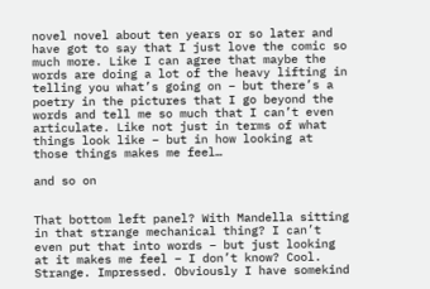novel novel about ten years or so later and have got to say that I just love the comic so much more. Like I can agree that maybe the words are doing a lot of the heavy lifting in telling you what’s going on – but there’s a poetry in the pictures that I go beyond the words and tell me so much that I can’t even articulate. Like not just in terms of what things look like – but in how looking at those things makes me feel…

and so on


That bottom left panel? With Mandella sitting in that strange mechanical thing? I can’t even put that into words – but just looking at it makes me feel – I don’t know? Cool. Strange. Impressed. Obviously I have somekind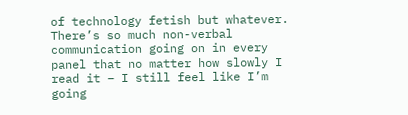of technology fetish but whatever. There’s so much non-verbal communication going on in every panel that no matter how slowly I read it – I still feel like I’m going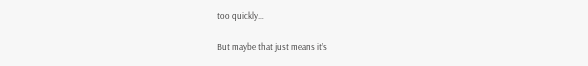too quickly…

But maybe that just means it’s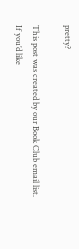pretty?

This post was created by our Book Club email list.
If you’d like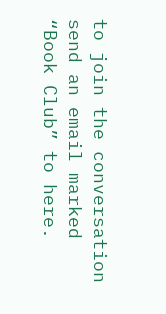to join the conversation send an email marked “Book Club” to here.